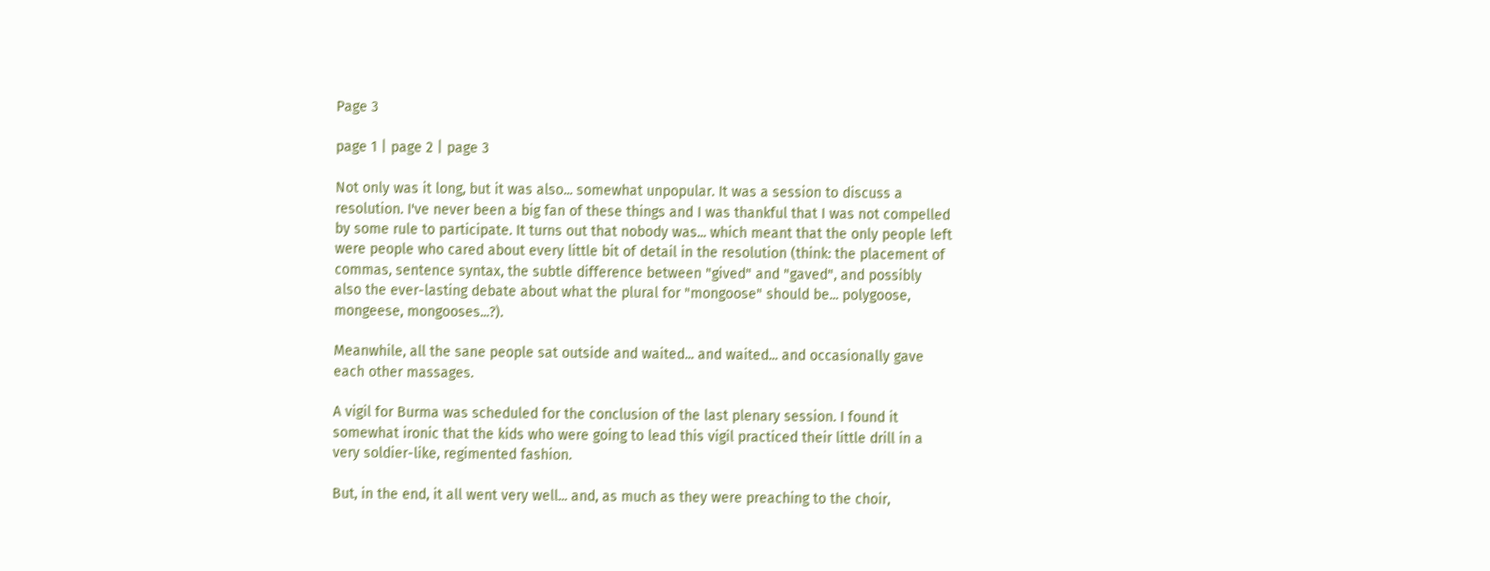Page 3

page 1 | page 2 | page 3

Not only was it long, but it was also... somewhat unpopular. It was a session to discuss a resolution. I've never been a big fan of these things and I was thankful that I was not compelled by some rule to participate. It turns out that nobody was... which meant that the only people left were people who cared about every little bit of detail in the resolution (think: the placement of commas, sentence syntax, the subtle difference between "gived" and "gaved", and possibly also the ever-lasting debate about what the plural for "mongoose" should be... polygoose, mongeese, mongooses...?).

Meanwhile, all the sane people sat outside and waited... and waited... and occasionally gave each other massages.

A vigil for Burma was scheduled for the conclusion of the last plenary session. I found it somewhat ironic that the kids who were going to lead this vigil practiced their little drill in a very soldier-like, regimented fashion.

But, in the end, it all went very well... and, as much as they were preaching to the choir,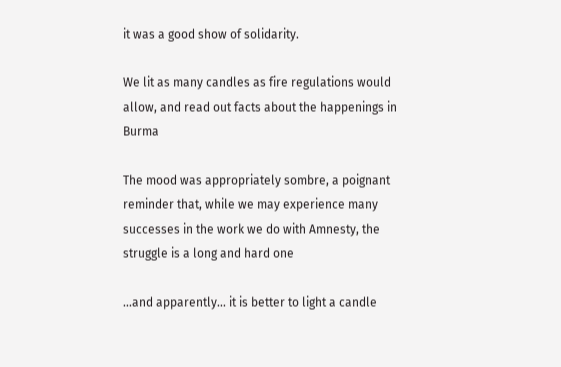it was a good show of solidarity.

We lit as many candles as fire regulations would allow, and read out facts about the happenings in Burma

The mood was appropriately sombre, a poignant reminder that, while we may experience many successes in the work we do with Amnesty, the struggle is a long and hard one

...and apparently... it is better to light a candle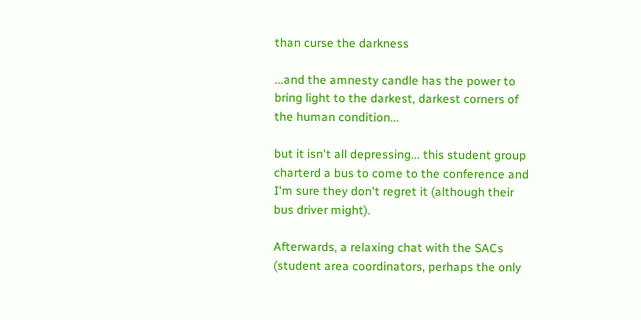than curse the darkness

...and the amnesty candle has the power to bring light to the darkest, darkest corners of the human condition...

but it isn't all depressing... this student group charterd a bus to come to the conference and I'm sure they don't regret it (although their bus driver might).

Afterwards, a relaxing chat with the SACs (student area coordinators, perhaps the only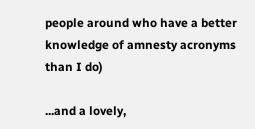people around who have a better knowledge of amnesty acronyms than I do)

...and a lovely,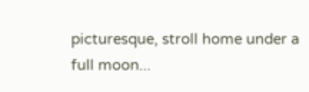picturesque, stroll home under a full moon...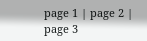page 1 | page 2 | page 3